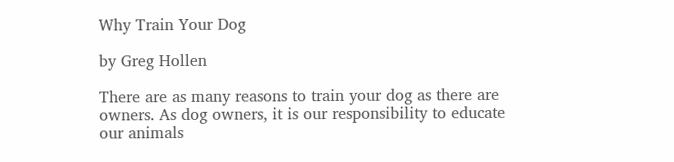Why Train Your Dog

by Greg Hollen

There are as many reasons to train your dog as there are owners. As dog owners, it is our responsibility to educate our animals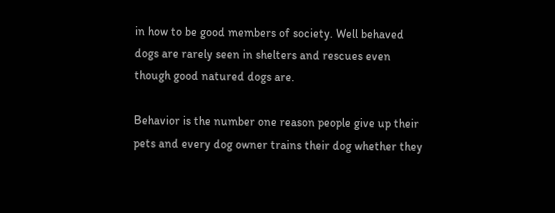in how to be good members of society. Well behaved dogs are rarely seen in shelters and rescues even though good natured dogs are.

Behavior is the number one reason people give up their pets and every dog owner trains their dog whether they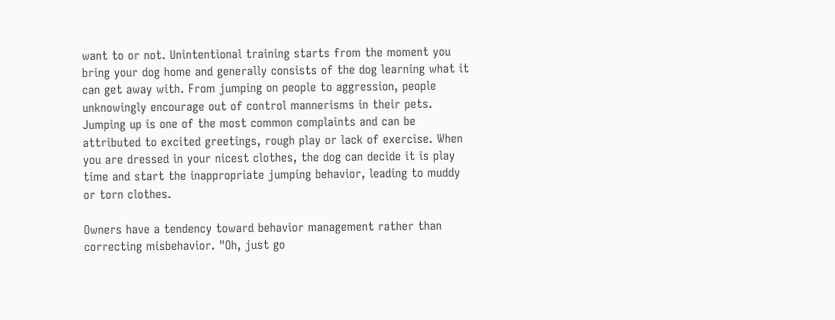want to or not. Unintentional training starts from the moment you bring your dog home and generally consists of the dog learning what it can get away with. From jumping on people to aggression, people unknowingly encourage out of control mannerisms in their pets. Jumping up is one of the most common complaints and can be attributed to excited greetings, rough play or lack of exercise. When you are dressed in your nicest clothes, the dog can decide it is play time and start the inappropriate jumping behavior, leading to muddy or torn clothes.

Owners have a tendency toward behavior management rather than correcting misbehavior. "Oh, just go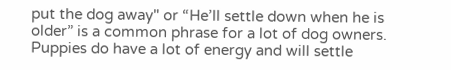put the dog away" or “He’ll settle down when he is older” is a common phrase for a lot of dog owners. Puppies do have a lot of energy and will settle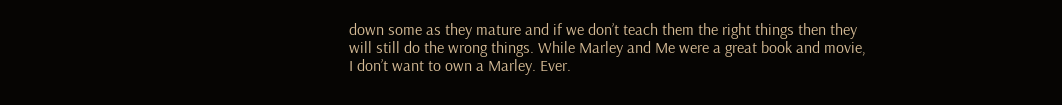down some as they mature and if we don’t teach them the right things then they will still do the wrong things. While Marley and Me were a great book and movie, I don’t want to own a Marley. Ever.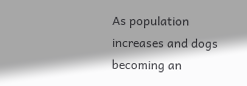As population increases and dogs becoming an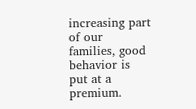increasing part of our families, good behavior is put at a premium.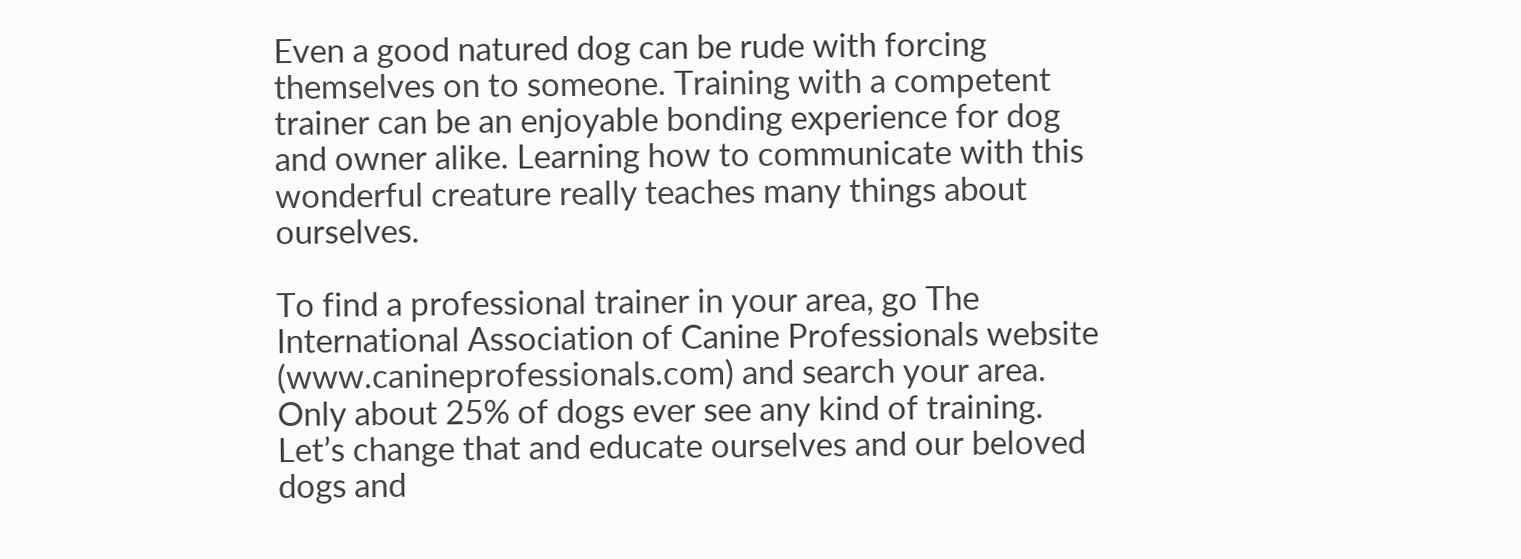Even a good natured dog can be rude with forcing themselves on to someone. Training with a competent trainer can be an enjoyable bonding experience for dog and owner alike. Learning how to communicate with this wonderful creature really teaches many things about ourselves.

To find a professional trainer in your area, go The International Association of Canine Professionals website (www.canineprofessionals.com) and search your area. Only about 25% of dogs ever see any kind of training. Let’s change that and educate ourselves and our beloved dogs and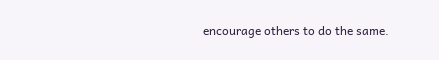encourage others to do the same.